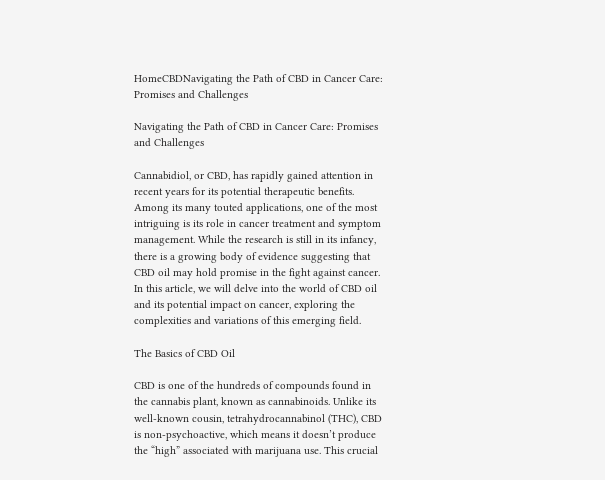HomeCBDNavigating the Path of CBD in Cancer Care: Promises and Challenges

Navigating the Path of CBD in Cancer Care: Promises and Challenges

Cannabidiol, or CBD, has rapidly gained attention in recent years for its potential therapeutic benefits. Among its many touted applications, one of the most intriguing is its role in cancer treatment and symptom management. While the research is still in its infancy, there is a growing body of evidence suggesting that CBD oil may hold promise in the fight against cancer. In this article, we will delve into the world of CBD oil and its potential impact on cancer, exploring the complexities and variations of this emerging field.

The Basics of CBD Oil

CBD is one of the hundreds of compounds found in the cannabis plant, known as cannabinoids. Unlike its well-known cousin, tetrahydrocannabinol (THC), CBD is non-psychoactive, which means it doesn’t produce the “high” associated with marijuana use. This crucial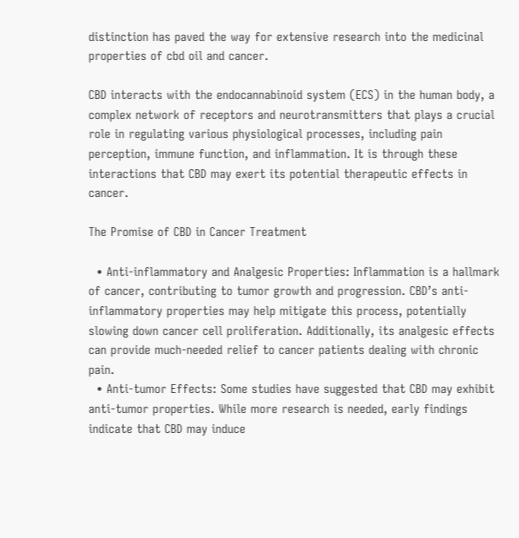distinction has paved the way for extensive research into the medicinal properties of cbd oil and cancer.

CBD interacts with the endocannabinoid system (ECS) in the human body, a complex network of receptors and neurotransmitters that plays a crucial role in regulating various physiological processes, including pain perception, immune function, and inflammation. It is through these interactions that CBD may exert its potential therapeutic effects in cancer.

The Promise of CBD in Cancer Treatment

  • Anti-inflammatory and Analgesic Properties: Inflammation is a hallmark of cancer, contributing to tumor growth and progression. CBD’s anti-inflammatory properties may help mitigate this process, potentially slowing down cancer cell proliferation. Additionally, its analgesic effects can provide much-needed relief to cancer patients dealing with chronic pain.
  • Anti-tumor Effects: Some studies have suggested that CBD may exhibit anti-tumor properties. While more research is needed, early findings indicate that CBD may induce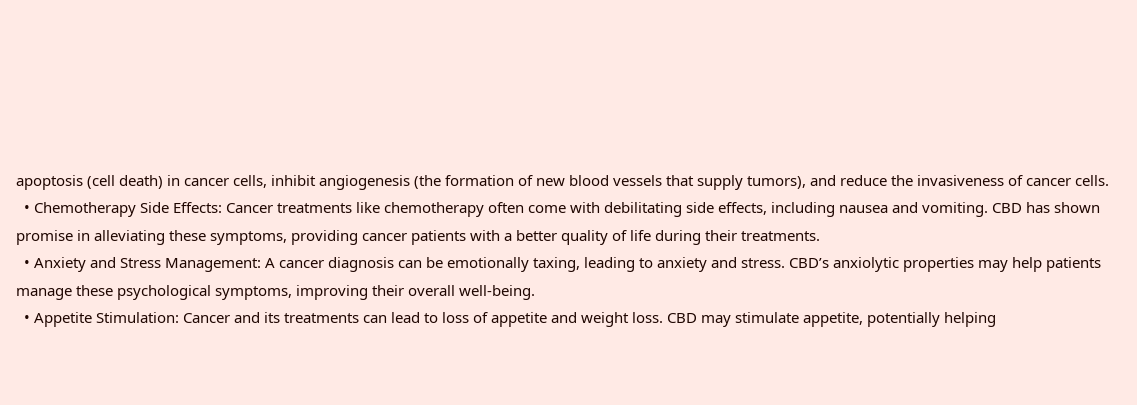apoptosis (cell death) in cancer cells, inhibit angiogenesis (the formation of new blood vessels that supply tumors), and reduce the invasiveness of cancer cells.
  • Chemotherapy Side Effects: Cancer treatments like chemotherapy often come with debilitating side effects, including nausea and vomiting. CBD has shown promise in alleviating these symptoms, providing cancer patients with a better quality of life during their treatments.
  • Anxiety and Stress Management: A cancer diagnosis can be emotionally taxing, leading to anxiety and stress. CBD’s anxiolytic properties may help patients manage these psychological symptoms, improving their overall well-being.
  • Appetite Stimulation: Cancer and its treatments can lead to loss of appetite and weight loss. CBD may stimulate appetite, potentially helping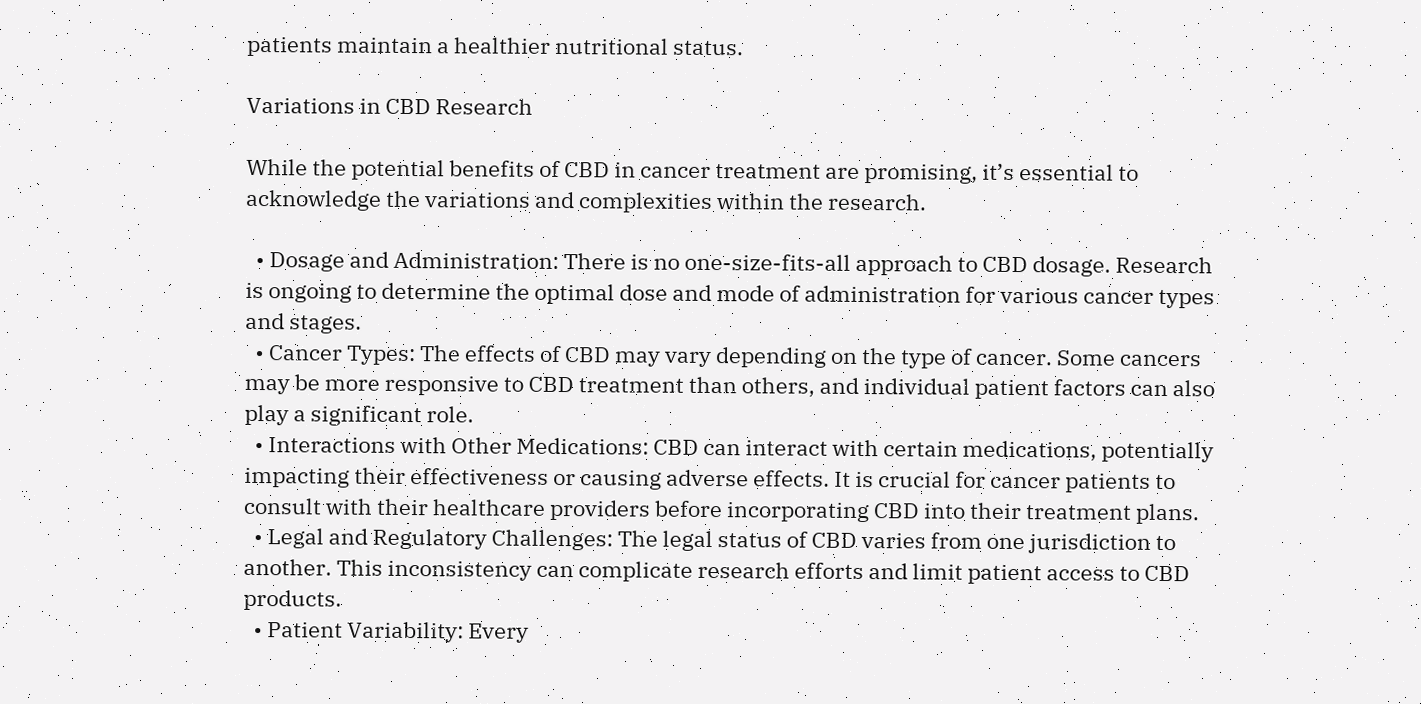patients maintain a healthier nutritional status.

Variations in CBD Research

While the potential benefits of CBD in cancer treatment are promising, it’s essential to acknowledge the variations and complexities within the research.

  • Dosage and Administration: There is no one-size-fits-all approach to CBD dosage. Research is ongoing to determine the optimal dose and mode of administration for various cancer types and stages.
  • Cancer Types: The effects of CBD may vary depending on the type of cancer. Some cancers may be more responsive to CBD treatment than others, and individual patient factors can also play a significant role.
  • Interactions with Other Medications: CBD can interact with certain medications, potentially impacting their effectiveness or causing adverse effects. It is crucial for cancer patients to consult with their healthcare providers before incorporating CBD into their treatment plans.
  • Legal and Regulatory Challenges: The legal status of CBD varies from one jurisdiction to another. This inconsistency can complicate research efforts and limit patient access to CBD products.
  • Patient Variability: Every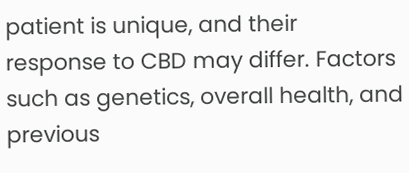patient is unique, and their response to CBD may differ. Factors such as genetics, overall health, and previous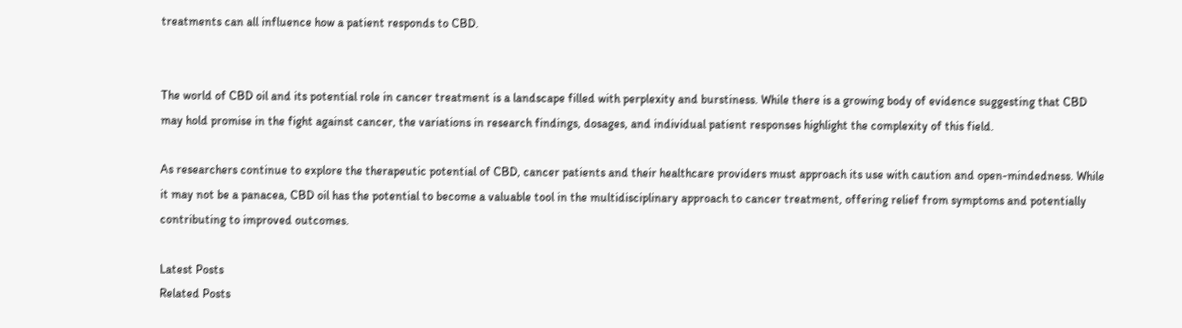treatments can all influence how a patient responds to CBD.


The world of CBD oil and its potential role in cancer treatment is a landscape filled with perplexity and burstiness. While there is a growing body of evidence suggesting that CBD may hold promise in the fight against cancer, the variations in research findings, dosages, and individual patient responses highlight the complexity of this field.

As researchers continue to explore the therapeutic potential of CBD, cancer patients and their healthcare providers must approach its use with caution and open-mindedness. While it may not be a panacea, CBD oil has the potential to become a valuable tool in the multidisciplinary approach to cancer treatment, offering relief from symptoms and potentially contributing to improved outcomes.

Latest Posts
Related Posts